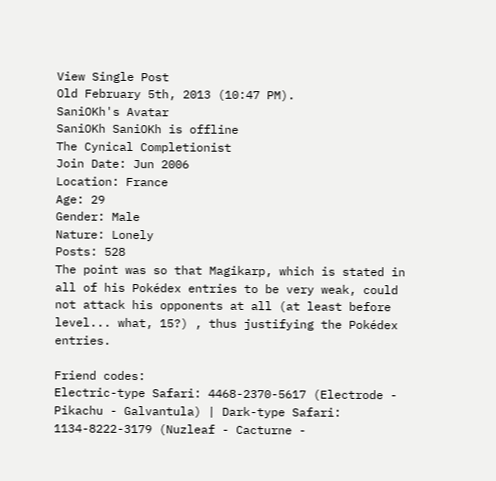View Single Post
Old February 5th, 2013 (10:47 PM).
SaniOKh's Avatar
SaniOKh SaniOKh is offline
The Cynical Completionist
Join Date: Jun 2006
Location: France
Age: 29
Gender: Male
Nature: Lonely
Posts: 528
The point was so that Magikarp, which is stated in all of his Pokédex entries to be very weak, could not attack his opponents at all (at least before level... what, 15?) , thus justifying the Pokédex entries.

Friend codes:
Electric-type Safari: 4468-2370-5617 (Electrode - Pikachu - Galvantula) | Dark-type Safari: 1134-8222-3179 (Nuzleaf - Cacturne -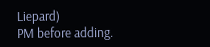Liepard)
PM before adding.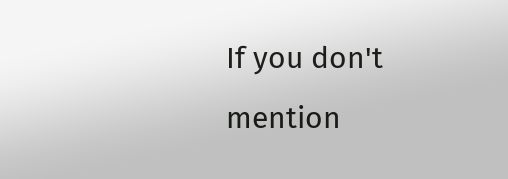If you don't mention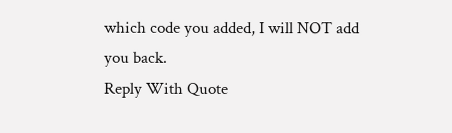which code you added, I will NOT add you back.
Reply With Quote